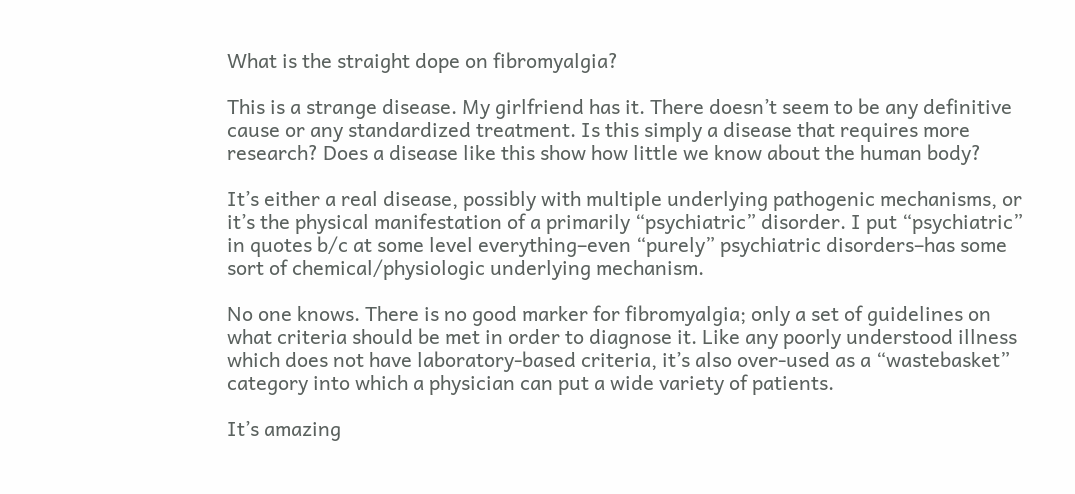What is the straight dope on fibromyalgia?

This is a strange disease. My girlfriend has it. There doesn’t seem to be any definitive cause or any standardized treatment. Is this simply a disease that requires more research? Does a disease like this show how little we know about the human body?

It’s either a real disease, possibly with multiple underlying pathogenic mechanisms, or it’s the physical manifestation of a primarily “psychiatric” disorder. I put “psychiatric” in quotes b/c at some level everything–even “purely” psychiatric disorders–has some sort of chemical/physiologic underlying mechanism.

No one knows. There is no good marker for fibromyalgia; only a set of guidelines on what criteria should be met in order to diagnose it. Like any poorly understood illness which does not have laboratory-based criteria, it’s also over-used as a “wastebasket” category into which a physician can put a wide variety of patients.

It’s amazing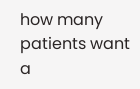how many patients want a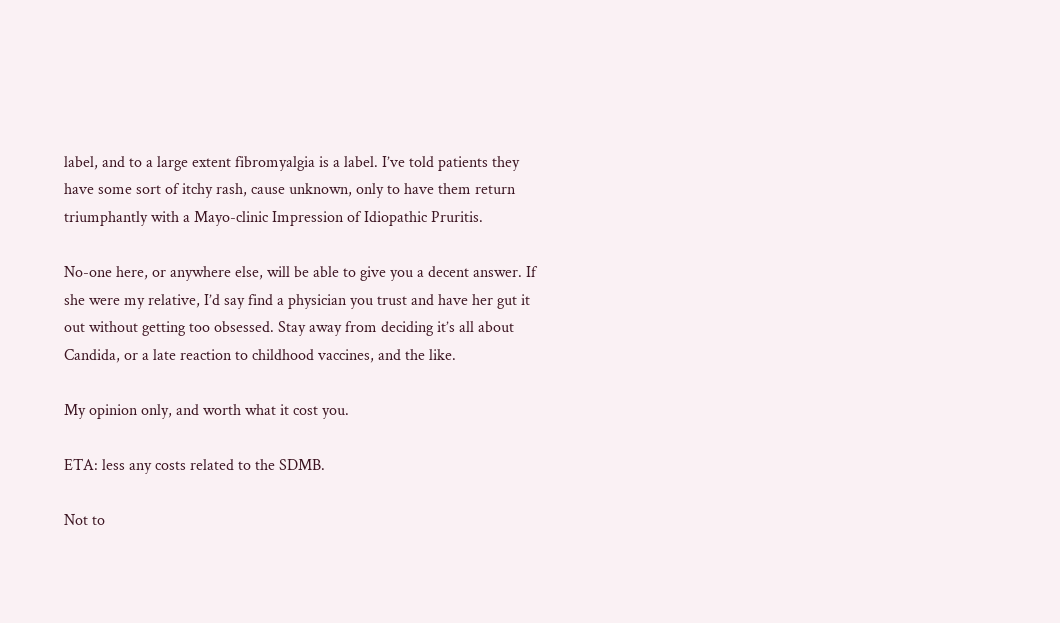label, and to a large extent fibromyalgia is a label. I’ve told patients they have some sort of itchy rash, cause unknown, only to have them return triumphantly with a Mayo-clinic Impression of Idiopathic Pruritis.

No-one here, or anywhere else, will be able to give you a decent answer. If she were my relative, I’d say find a physician you trust and have her gut it out without getting too obsessed. Stay away from deciding it’s all about Candida, or a late reaction to childhood vaccines, and the like.

My opinion only, and worth what it cost you.

ETA: less any costs related to the SDMB.

Not to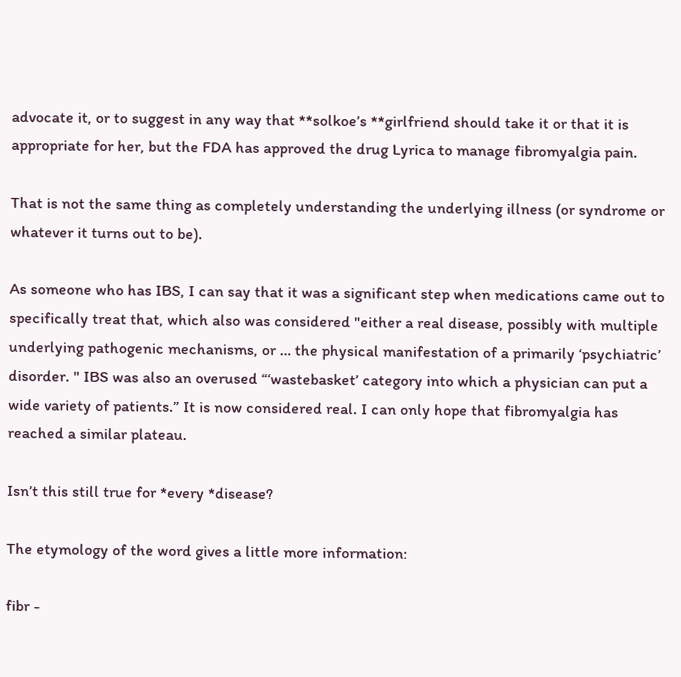advocate it, or to suggest in any way that **solkoe’s **girlfriend should take it or that it is appropriate for her, but the FDA has approved the drug Lyrica to manage fibromyalgia pain.

That is not the same thing as completely understanding the underlying illness (or syndrome or whatever it turns out to be).

As someone who has IBS, I can say that it was a significant step when medications came out to specifically treat that, which also was considered "either a real disease, possibly with multiple underlying pathogenic mechanisms, or … the physical manifestation of a primarily ‘psychiatric’ disorder. " IBS was also an overused “‘wastebasket’ category into which a physician can put a wide variety of patients.” It is now considered real. I can only hope that fibromyalgia has reached a similar plateau.

Isn’t this still true for *every *disease?

The etymology of the word gives a little more information:

fibr -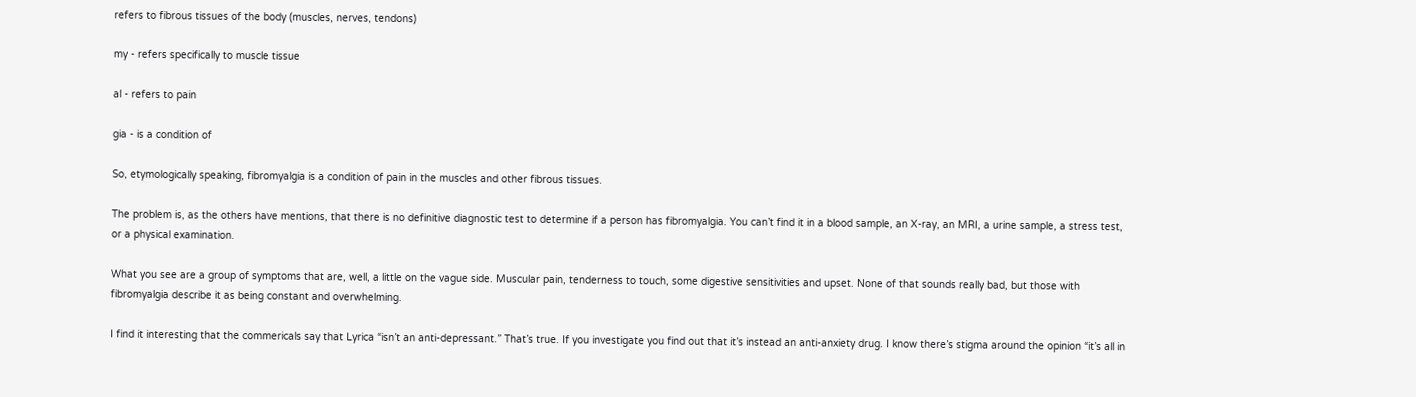refers to fibrous tissues of the body (muscles, nerves, tendons)

my - refers specifically to muscle tissue

al - refers to pain

gia - is a condition of

So, etymologically speaking, fibromyalgia is a condition of pain in the muscles and other fibrous tissues.

The problem is, as the others have mentions, that there is no definitive diagnostic test to determine if a person has fibromyalgia. You can’t find it in a blood sample, an X-ray, an MRI, a urine sample, a stress test, or a physical examination.

What you see are a group of symptoms that are, well, a little on the vague side. Muscular pain, tenderness to touch, some digestive sensitivities and upset. None of that sounds really bad, but those with fibromyalgia describe it as being constant and overwhelming.

I find it interesting that the commericals say that Lyrica “isn’t an anti-depressant.” That’s true. If you investigate you find out that it’s instead an anti-anxiety drug. I know there’s stigma around the opinion “it’s all in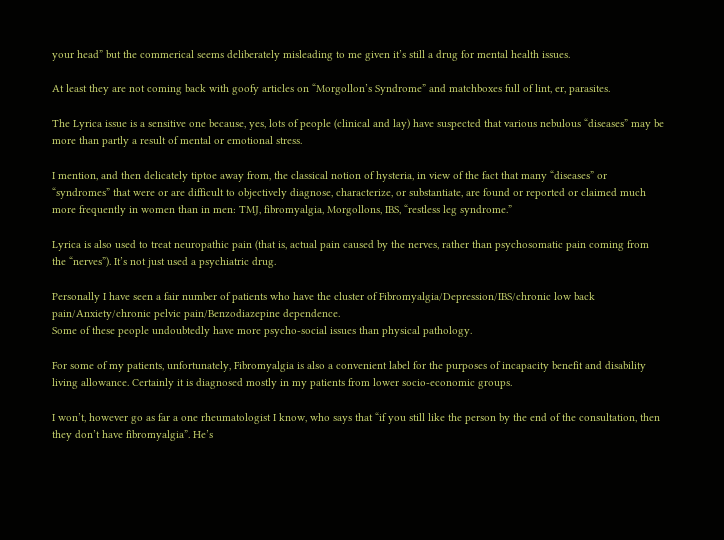your head” but the commerical seems deliberately misleading to me given it’s still a drug for mental health issues.

At least they are not coming back with goofy articles on “Morgollon’s Syndrome” and matchboxes full of lint, er, parasites.

The Lyrica issue is a sensitive one because, yes, lots of people (clinical and lay) have suspected that various nebulous “diseases” may be more than partly a result of mental or emotional stress.

I mention, and then delicately tiptoe away from, the classical notion of hysteria, in view of the fact that many “diseases” or “syndromes” that were or are difficult to objectively diagnose, characterize, or substantiate, are found or reported or claimed much more frequently in women than in men: TMJ, fibromyalgia, Morgollons, IBS, “restless leg syndrome.”

Lyrica is also used to treat neuropathic pain (that is, actual pain caused by the nerves, rather than psychosomatic pain coming from the “nerves”). It’s not just used a psychiatric drug.

Personally I have seen a fair number of patients who have the cluster of Fibromyalgia/Depression/IBS/chronic low back pain/Anxiety/chronic pelvic pain/Benzodiazepine dependence.
Some of these people undoubtedly have more psycho-social issues than physical pathology.

For some of my patients, unfortunately, Fibromyalgia is also a convenient label for the purposes of incapacity benefit and disability living allowance. Certainly it is diagnosed mostly in my patients from lower socio-economic groups.

I won’t, however go as far a one rheumatologist I know, who says that “if you still like the person by the end of the consultation, then they don’t have fibromyalgia”. He’s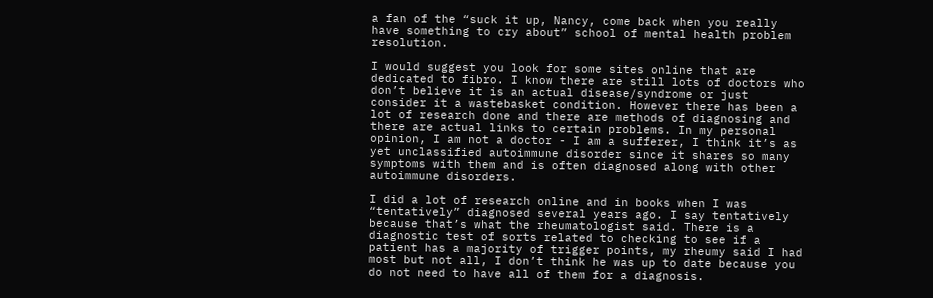a fan of the “suck it up, Nancy, come back when you really have something to cry about” school of mental health problem resolution.

I would suggest you look for some sites online that are dedicated to fibro. I know there are still lots of doctors who don’t believe it is an actual disease/syndrome or just consider it a wastebasket condition. However there has been a lot of research done and there are methods of diagnosing and there are actual links to certain problems. In my personal opinion, I am not a doctor - I am a sufferer, I think it’s as yet unclassified autoimmune disorder since it shares so many symptoms with them and is often diagnosed along with other autoimmune disorders.

I did a lot of research online and in books when I was “tentatively” diagnosed several years ago. I say tentatively because that’s what the rheumatologist said. There is a diagnostic test of sorts related to checking to see if a patient has a majority of trigger points, my rheumy said I had most but not all, I don’t think he was up to date because you do not need to have all of them for a diagnosis.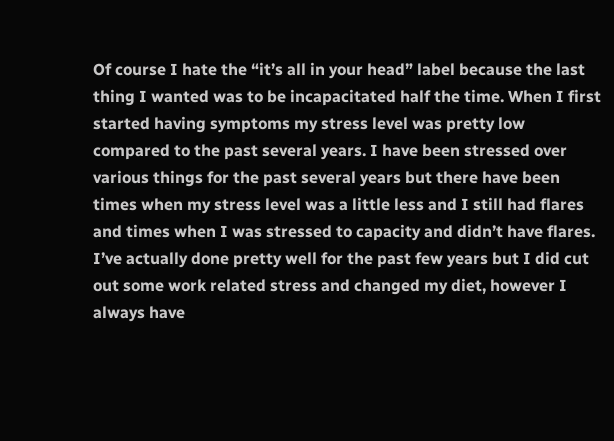Of course I hate the “it’s all in your head” label because the last thing I wanted was to be incapacitated half the time. When I first started having symptoms my stress level was pretty low compared to the past several years. I have been stressed over various things for the past several years but there have been times when my stress level was a little less and I still had flares and times when I was stressed to capacity and didn’t have flares. I’ve actually done pretty well for the past few years but I did cut out some work related stress and changed my diet, however I always have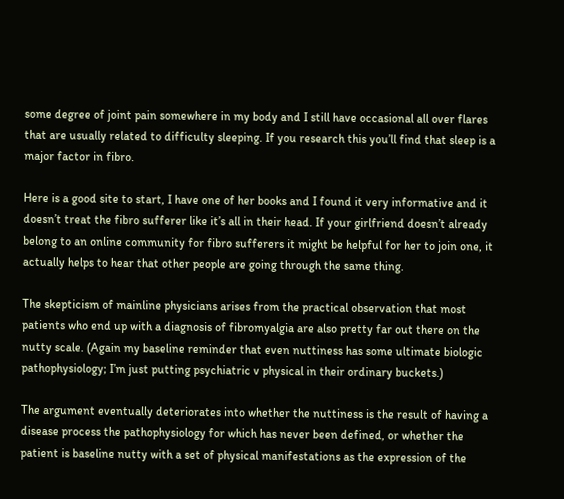some degree of joint pain somewhere in my body and I still have occasional all over flares that are usually related to difficulty sleeping. If you research this you’ll find that sleep is a major factor in fibro.

Here is a good site to start, I have one of her books and I found it very informative and it doesn’t treat the fibro sufferer like it’s all in their head. If your girlfriend doesn’t already belong to an online community for fibro sufferers it might be helpful for her to join one, it actually helps to hear that other people are going through the same thing.

The skepticism of mainline physicians arises from the practical observation that most patients who end up with a diagnosis of fibromyalgia are also pretty far out there on the nutty scale. (Again my baseline reminder that even nuttiness has some ultimate biologic pathophysiology; I’m just putting psychiatric v physical in their ordinary buckets.)

The argument eventually deteriorates into whether the nuttiness is the result of having a disease process the pathophysiology for which has never been defined, or whether the patient is baseline nutty with a set of physical manifestations as the expression of the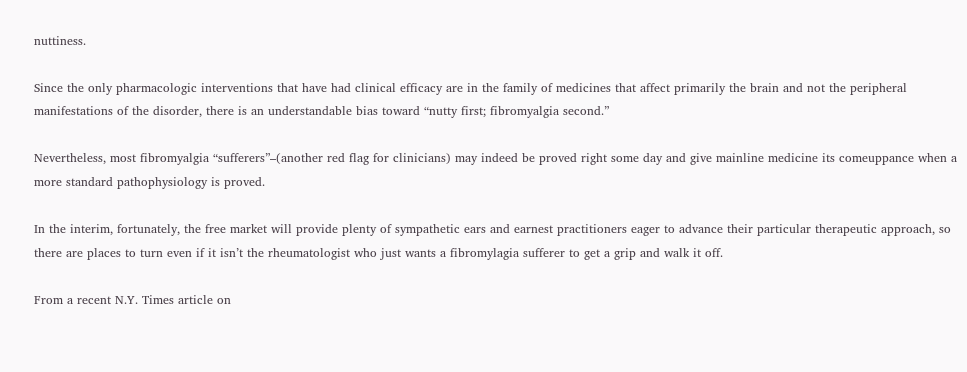nuttiness.

Since the only pharmacologic interventions that have had clinical efficacy are in the family of medicines that affect primarily the brain and not the peripheral manifestations of the disorder, there is an understandable bias toward “nutty first; fibromyalgia second.”

Nevertheless, most fibromyalgia “sufferers”–(another red flag for clinicians) may indeed be proved right some day and give mainline medicine its comeuppance when a more standard pathophysiology is proved.

In the interim, fortunately, the free market will provide plenty of sympathetic ears and earnest practitioners eager to advance their particular therapeutic approach, so there are places to turn even if it isn’t the rheumatologist who just wants a fibromylagia sufferer to get a grip and walk it off.

From a recent N.Y. Times article on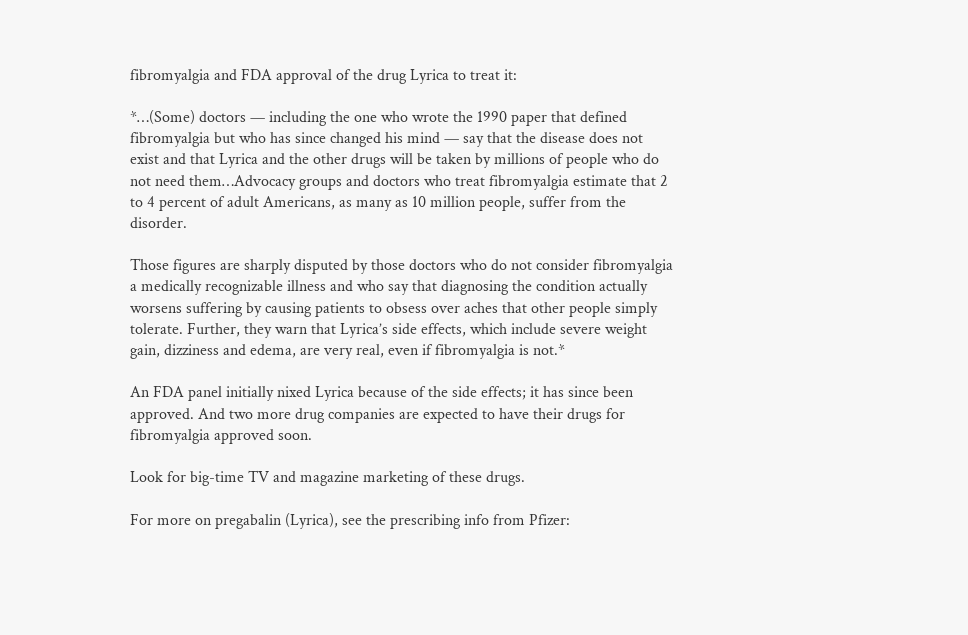fibromyalgia and FDA approval of the drug Lyrica to treat it:

*…(Some) doctors — including the one who wrote the 1990 paper that defined fibromyalgia but who has since changed his mind — say that the disease does not exist and that Lyrica and the other drugs will be taken by millions of people who do not need them…Advocacy groups and doctors who treat fibromyalgia estimate that 2 to 4 percent of adult Americans, as many as 10 million people, suffer from the disorder.

Those figures are sharply disputed by those doctors who do not consider fibromyalgia a medically recognizable illness and who say that diagnosing the condition actually worsens suffering by causing patients to obsess over aches that other people simply tolerate. Further, they warn that Lyrica’s side effects, which include severe weight gain, dizziness and edema, are very real, even if fibromyalgia is not.*

An FDA panel initially nixed Lyrica because of the side effects; it has since been approved. And two more drug companies are expected to have their drugs for fibromyalgia approved soon.

Look for big-time TV and magazine marketing of these drugs.

For more on pregabalin (Lyrica), see the prescribing info from Pfizer: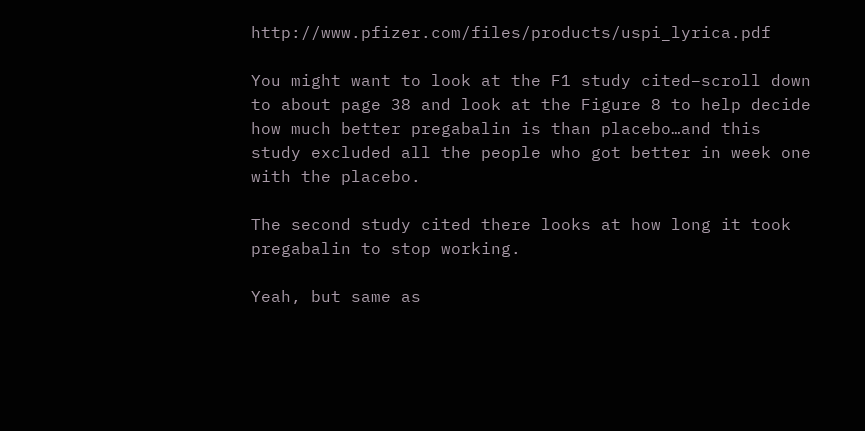http://www.pfizer.com/files/products/uspi_lyrica.pdf

You might want to look at the F1 study cited–scroll down to about page 38 and look at the Figure 8 to help decide how much better pregabalin is than placebo…and this study excluded all the people who got better in week one with the placebo.

The second study cited there looks at how long it took pregabalin to stop working.

Yeah, but same as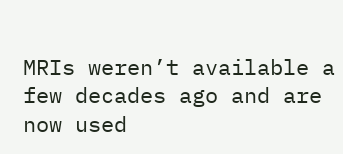MRIs weren’t available a few decades ago and are now used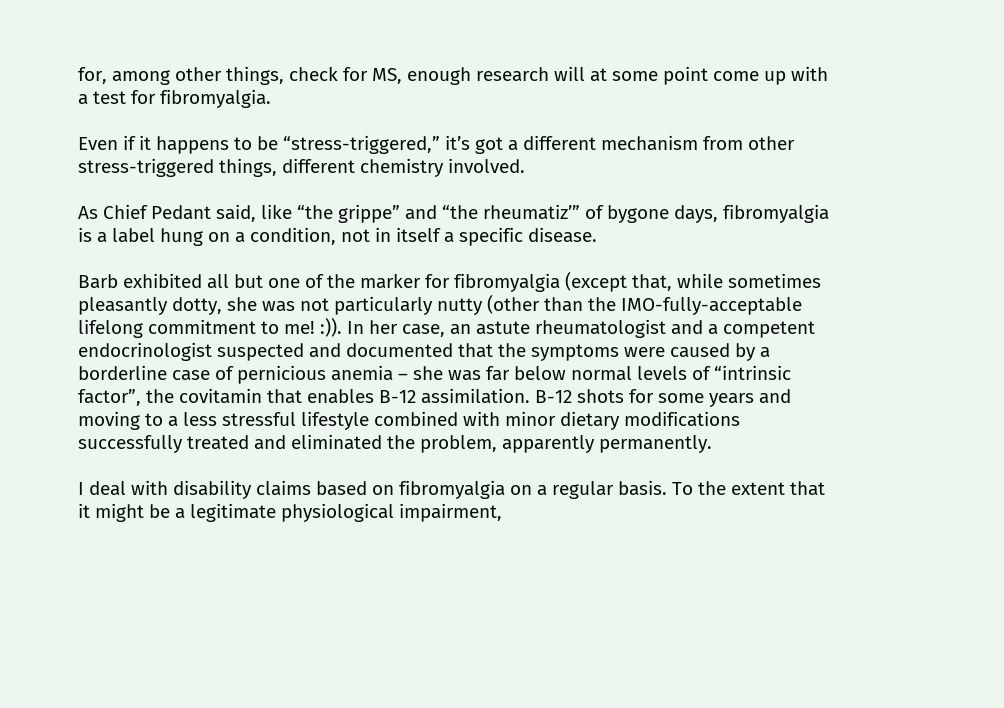for, among other things, check for MS, enough research will at some point come up with a test for fibromyalgia.

Even if it happens to be “stress-triggered,” it’s got a different mechanism from other stress-triggered things, different chemistry involved.

As Chief Pedant said, like “the grippe” and “the rheumatiz’” of bygone days, fibromyalgia is a label hung on a condition, not in itself a specific disease.

Barb exhibited all but one of the marker for fibromyalgia (except that, while sometimes pleasantly dotty, she was not particularly nutty (other than the IMO-fully-acceptable lifelong commitment to me! :)). In her case, an astute rheumatologist and a competent endocrinologist suspected and documented that the symptoms were caused by a borderline case of pernicious anemia – she was far below normal levels of “intrinsic factor”, the covitamin that enables B-12 assimilation. B-12 shots for some years and moving to a less stressful lifestyle combined with minor dietary modifications successfully treated and eliminated the problem, apparently permanently.

I deal with disability claims based on fibromyalgia on a regular basis. To the extent that it might be a legitimate physiological impairment,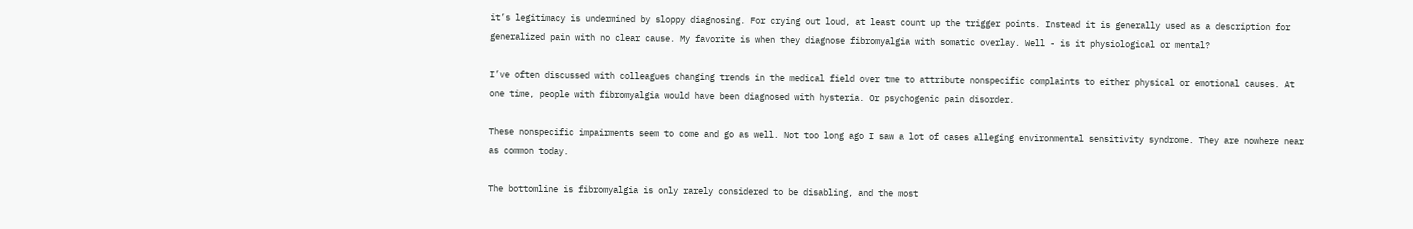it’s legitimacy is undermined by sloppy diagnosing. For crying out loud, at least count up the trigger points. Instead it is generally used as a description for generalized pain with no clear cause. My favorite is when they diagnose fibromyalgia with somatic overlay. Well - is it physiological or mental?

I’ve often discussed with colleagues changing trends in the medical field over tme to attribute nonspecific complaints to either physical or emotional causes. At one time, people with fibromyalgia would have been diagnosed with hysteria. Or psychogenic pain disorder.

These nonspecific impairments seem to come and go as well. Not too long ago I saw a lot of cases alleging environmental sensitivity syndrome. They are nowhere near as common today.

The bottomline is fibromyalgia is only rarely considered to be disabling, and the most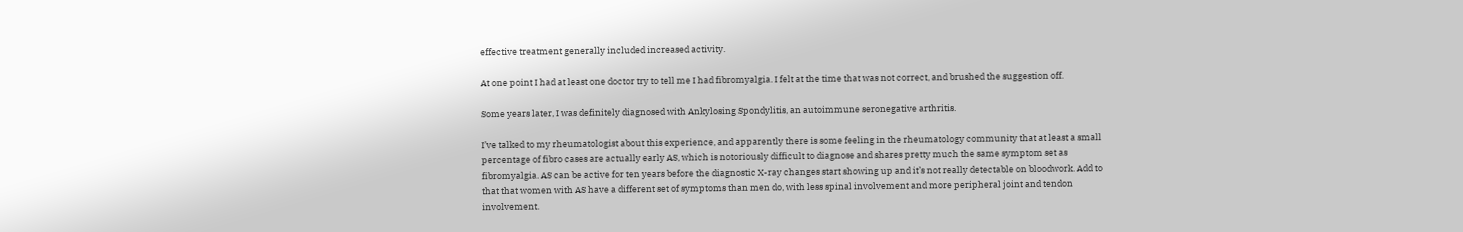effective treatment generally included increased activity.

At one point I had at least one doctor try to tell me I had fibromyalgia. I felt at the time that was not correct, and brushed the suggestion off.

Some years later, I was definitely diagnosed with Ankylosing Spondylitis, an autoimmune seronegative arthritis.

I’ve talked to my rheumatologist about this experience, and apparently there is some feeling in the rheumatology community that at least a small percentage of fibro cases are actually early AS, which is notoriously difficult to diagnose and shares pretty much the same symptom set as fibromyalgia. AS can be active for ten years before the diagnostic X-ray changes start showing up and it’s not really detectable on bloodwork. Add to that that women with AS have a different set of symptoms than men do, with less spinal involvement and more peripheral joint and tendon involvement.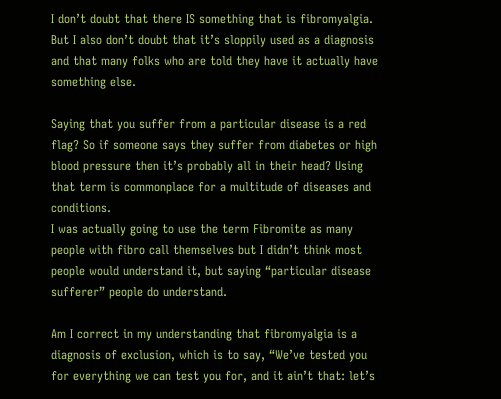I don’t doubt that there IS something that is fibromyalgia. But I also don’t doubt that it’s sloppily used as a diagnosis and that many folks who are told they have it actually have something else.

Saying that you suffer from a particular disease is a red flag? So if someone says they suffer from diabetes or high blood pressure then it’s probably all in their head? Using that term is commonplace for a multitude of diseases and conditions.
I was actually going to use the term Fibromite as many people with fibro call themselves but I didn’t think most people would understand it, but saying “particular disease sufferer” people do understand.

Am I correct in my understanding that fibromyalgia is a diagnosis of exclusion, which is to say, “We’ve tested you for everything we can test you for, and it ain’t that: let’s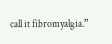call it fibromyalgia.”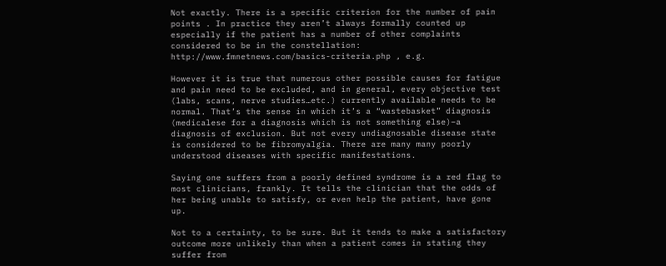Not exactly. There is a specific criterion for the number of pain points . In practice they aren’t always formally counted up especially if the patient has a number of other complaints considered to be in the constellation: http://www.fmnetnews.com/basics-criteria.php , e.g.

However it is true that numerous other possible causes for fatigue and pain need to be excluded, and in general, every objective test (labs, scans, nerve studies…etc.) currently available needs to be normal. That’s the sense in which it’s a “wastebasket” diagnosis (medicalese for a diagnosis which is not something else)–a diagnosis of exclusion. But not every undiagnosable disease state is considered to be fibromyalgia. There are many many poorly understood diseases with specific manifestations.

Saying one suffers from a poorly defined syndrome is a red flag to most clinicians, frankly. It tells the clinician that the odds of her being unable to satisfy, or even help the patient, have gone up.

Not to a certainty, to be sure. But it tends to make a satisfactory outcome more unlikely than when a patient comes in stating they suffer from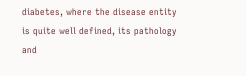diabetes, where the disease entity is quite well defined, its pathology and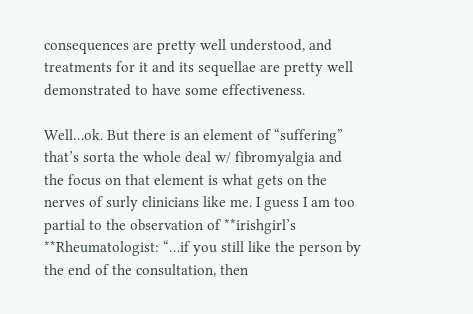consequences are pretty well understood, and treatments for it and its sequellae are pretty well demonstrated to have some effectiveness.

Well…ok. But there is an element of “suffering” that’s sorta the whole deal w/ fibromyalgia and the focus on that element is what gets on the nerves of surly clinicians like me. I guess I am too partial to the observation of **irishgirl’s **Rheumatologist: “…if you still like the person by the end of the consultation, then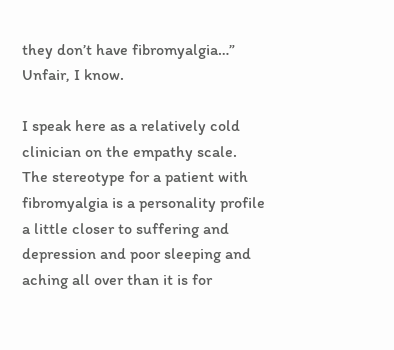they don’t have fibromyalgia…” Unfair, I know.

I speak here as a relatively cold clinician on the empathy scale. The stereotype for a patient with fibromyalgia is a personality profile a little closer to suffering and depression and poor sleeping and aching all over than it is for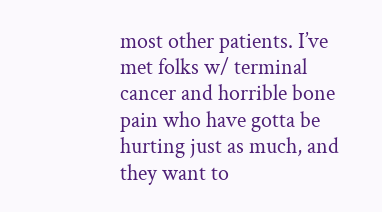most other patients. I’ve met folks w/ terminal cancer and horrible bone pain who have gotta be hurting just as much, and they want to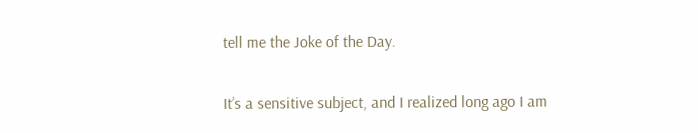tell me the Joke of the Day.

It’s a sensitive subject, and I realized long ago I am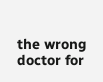the wrong doctor for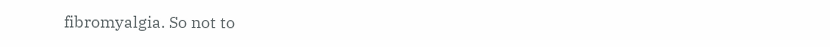fibromyalgia. So not to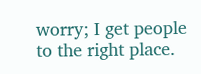worry; I get people to the right place.